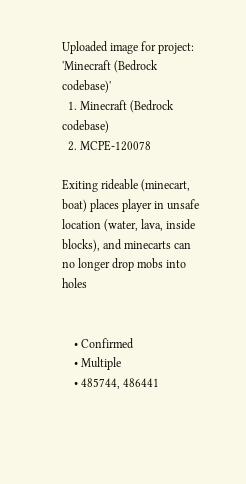Uploaded image for project: 'Minecraft (Bedrock codebase)'
  1. Minecraft (Bedrock codebase)
  2. MCPE-120078

Exiting rideable (minecart, boat) places player in unsafe location (water, lava, inside blocks), and minecarts can no longer drop mobs into holes


    • Confirmed
    • Multiple
    • 485744, 486441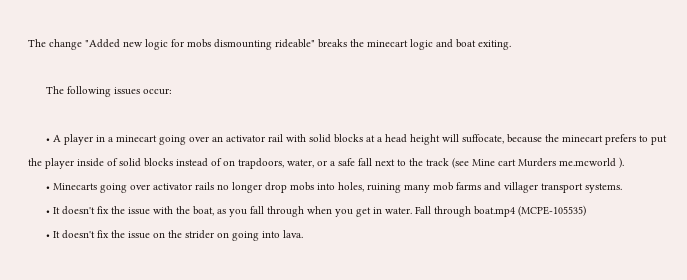The change "Added new logic for mobs dismounting rideable" breaks the minecart logic and boat exiting.

      The following issues occur:

      • A player in a minecart going over an activator rail with solid blocks at a head height will suffocate, because the minecart prefers to put the player inside of solid blocks instead of on trapdoors, water, or a safe fall next to the track (see Mine cart Murders me.mcworld ).
      • Minecarts going over activator rails no longer drop mobs into holes, ruining many mob farms and villager transport systems.
      • It doesn't fix the issue with the boat, as you fall through when you get in water. Fall through boat.mp4 (MCPE-105535)
      • It doesn't fix the issue on the strider on going into lava.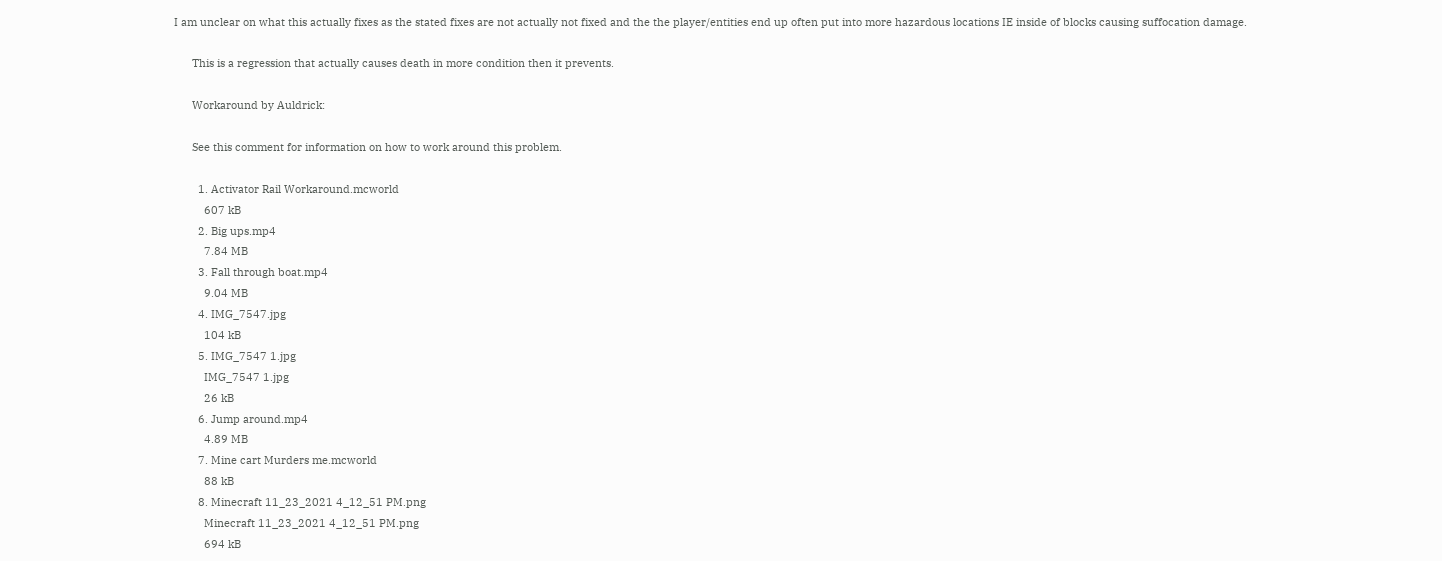I am unclear on what this actually fixes as the stated fixes are not actually not fixed and the the player/entities end up often put into more hazardous locations IE inside of blocks causing suffocation damage.

      This is a regression that actually causes death in more condition then it prevents.

      Workaround by Auldrick:

      See this comment for information on how to work around this problem.

        1. Activator Rail Workaround.mcworld
          607 kB
        2. Big ups.mp4
          7.84 MB
        3. Fall through boat.mp4
          9.04 MB
        4. IMG_7547.jpg
          104 kB
        5. IMG_7547 1.jpg
          IMG_7547 1.jpg
          26 kB
        6. Jump around.mp4
          4.89 MB
        7. Mine cart Murders me.mcworld
          88 kB
        8. Minecraft 11_23_2021 4_12_51 PM.png
          Minecraft 11_23_2021 4_12_51 PM.png
          694 kB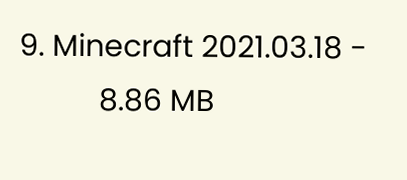9. Minecraft 2021.03.18 -
          8.86 MB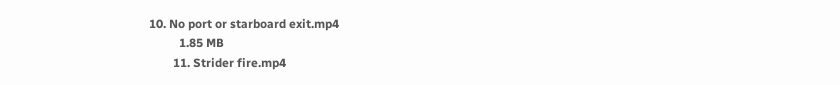10. No port or starboard exit.mp4
          1.85 MB
        11. Strider fire.mp4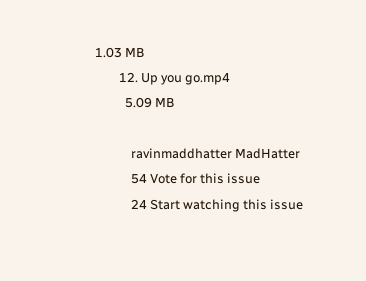1.03 MB
        12. Up you go.mp4
          5.09 MB

            ravinmaddhatter MadHatter
            54 Vote for this issue
            24 Start watching this issue